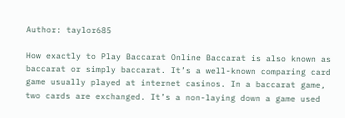Author: taylor685

How exactly to Play Baccarat Online Baccarat is also known as baccarat or simply baccarat. It’s a well-known comparing card game usually played at internet casinos. In a baccarat game, two cards are exchanged. It’s a non-laying down a game used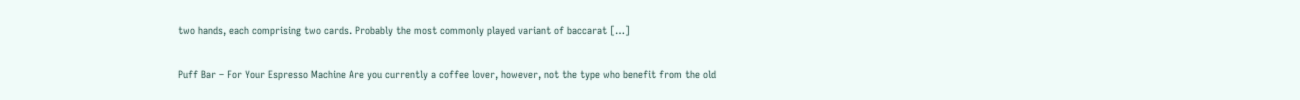two hands, each comprising two cards. Probably the most commonly played variant of baccarat […]

Puff Bar – For Your Espresso Machine Are you currently a coffee lover, however, not the type who benefit from the old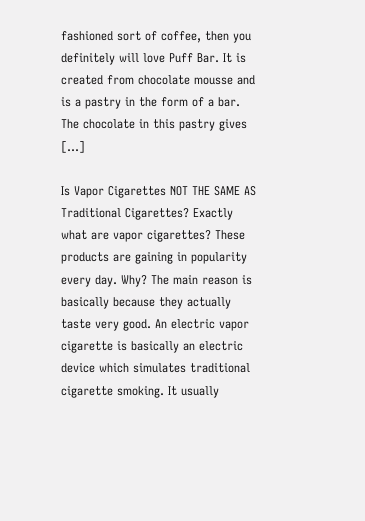fashioned sort of coffee, then you definitely will love Puff Bar. It is created from chocolate mousse and is a pastry in the form of a bar. The chocolate in this pastry gives […]

Is Vapor Cigarettes NOT THE SAME AS Traditional Cigarettes? Exactly what are vapor cigarettes? These products are gaining in popularity every day. Why? The main reason is basically because they actually taste very good. An electric vapor cigarette is basically an electric device which simulates traditional cigarette smoking. It usually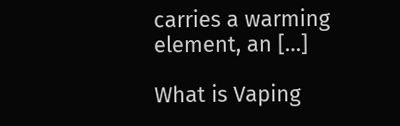carries a warming element, an […]

What is Vaping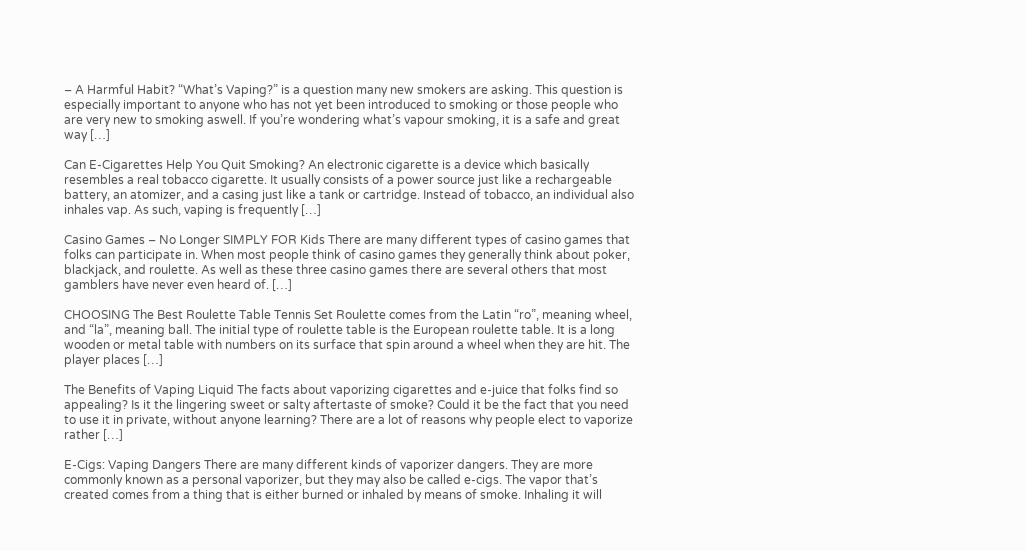– A Harmful Habit? “What’s Vaping?” is a question many new smokers are asking. This question is especially important to anyone who has not yet been introduced to smoking or those people who are very new to smoking aswell. If you’re wondering what’s vapour smoking, it is a safe and great way […]

Can E-Cigarettes Help You Quit Smoking? An electronic cigarette is a device which basically resembles a real tobacco cigarette. It usually consists of a power source just like a rechargeable battery, an atomizer, and a casing just like a tank or cartridge. Instead of tobacco, an individual also inhales vap. As such, vaping is frequently […]

Casino Games – No Longer SIMPLY FOR Kids There are many different types of casino games that folks can participate in. When most people think of casino games they generally think about poker, blackjack, and roulette. As well as these three casino games there are several others that most gamblers have never even heard of. […]

CHOOSING The Best Roulette Table Tennis Set Roulette comes from the Latin “ro”, meaning wheel, and “la”, meaning ball. The initial type of roulette table is the European roulette table. It is a long wooden or metal table with numbers on its surface that spin around a wheel when they are hit. The player places […]

The Benefits of Vaping Liquid The facts about vaporizing cigarettes and e-juice that folks find so appealing? Is it the lingering sweet or salty aftertaste of smoke? Could it be the fact that you need to use it in private, without anyone learning? There are a lot of reasons why people elect to vaporize rather […]

E-Cigs: Vaping Dangers There are many different kinds of vaporizer dangers. They are more commonly known as a personal vaporizer, but they may also be called e-cigs. The vapor that’s created comes from a thing that is either burned or inhaled by means of smoke. Inhaling it will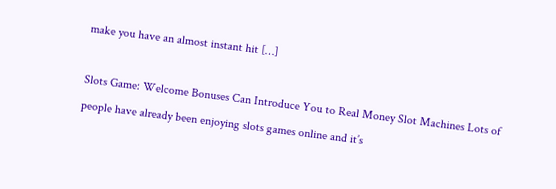make you have an almost instant hit […]

Slots Game: Welcome Bonuses Can Introduce You to Real Money Slot Machines Lots of people have already been enjoying slots games online and it’s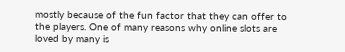mostly because of the fun factor that they can offer to the players. One of many reasons why online slots are loved by many is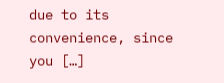due to its convenience, since you […]